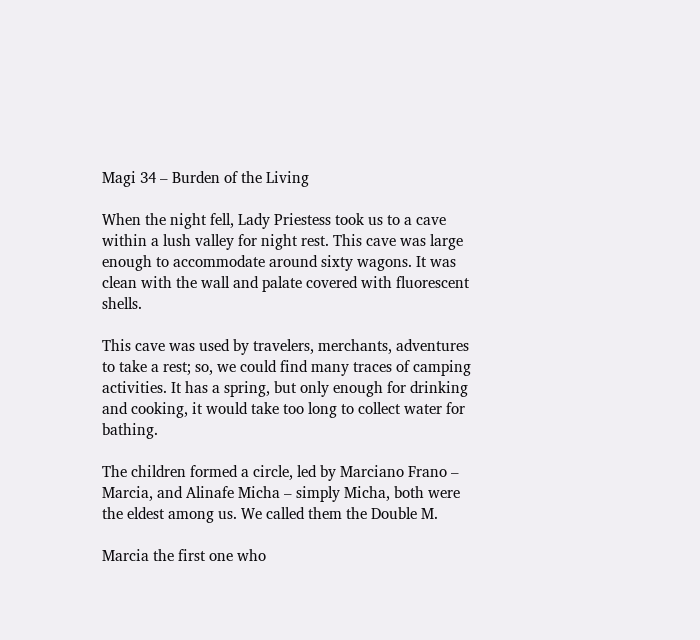Magi 34 – Burden of the Living

When the night fell, Lady Priestess took us to a cave within a lush valley for night rest. This cave was large enough to accommodate around sixty wagons. It was clean with the wall and palate covered with fluorescent shells.

This cave was used by travelers, merchants, adventures to take a rest; so, we could find many traces of camping activities. It has a spring, but only enough for drinking and cooking, it would take too long to collect water for bathing.

The children formed a circle, led by Marciano Frano – Marcia, and Alinafe Micha – simply Micha, both were the eldest among us. We called them the Double M.

Marcia the first one who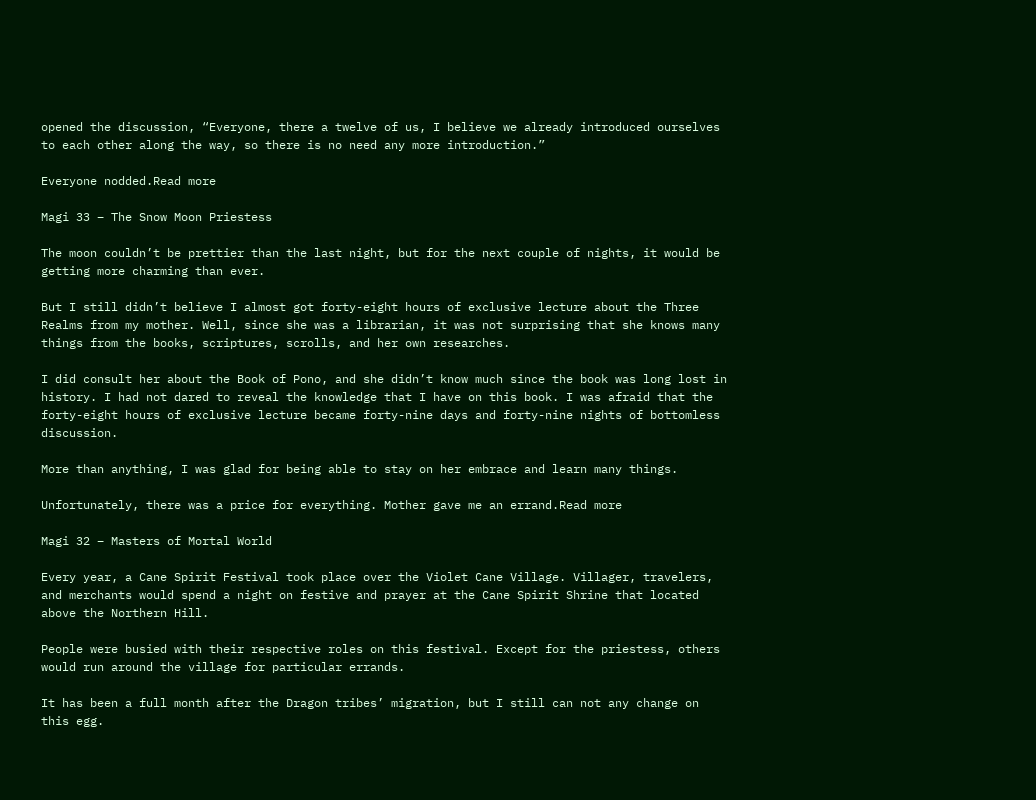opened the discussion, “Everyone, there a twelve of us, I believe we already introduced ourselves to each other along the way, so there is no need any more introduction.”

Everyone nodded.Read more

Magi 33 – The Snow Moon Priestess

The moon couldn’t be prettier than the last night, but for the next couple of nights, it would be getting more charming than ever.

But I still didn’t believe I almost got forty-eight hours of exclusive lecture about the Three Realms from my mother. Well, since she was a librarian, it was not surprising that she knows many things from the books, scriptures, scrolls, and her own researches.

I did consult her about the Book of Pono, and she didn’t know much since the book was long lost in history. I had not dared to reveal the knowledge that I have on this book. I was afraid that the forty-eight hours of exclusive lecture became forty-nine days and forty-nine nights of bottomless discussion.

More than anything, I was glad for being able to stay on her embrace and learn many things.

Unfortunately, there was a price for everything. Mother gave me an errand.Read more

Magi 32 – Masters of Mortal World

Every year, a Cane Spirit Festival took place over the Violet Cane Village. Villager, travelers, and merchants would spend a night on festive and prayer at the Cane Spirit Shrine that located above the Northern Hill.

People were busied with their respective roles on this festival. Except for the priestess, others would run around the village for particular errands.

It has been a full month after the Dragon tribes’ migration, but I still can not any change on this egg.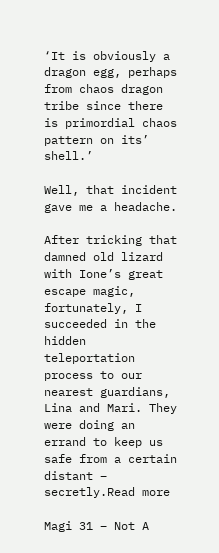‘It is obviously a dragon egg, perhaps from chaos dragon tribe since there is primordial chaos pattern on its’ shell.’

Well, that incident gave me a headache.

After tricking that damned old lizard with Ione’s great escape magic, fortunately, I succeeded in the hidden teleportation process to our nearest guardians, Lina and Mari. They were doing an errand to keep us safe from a certain distant – secretly.Read more

Magi 31 – Not A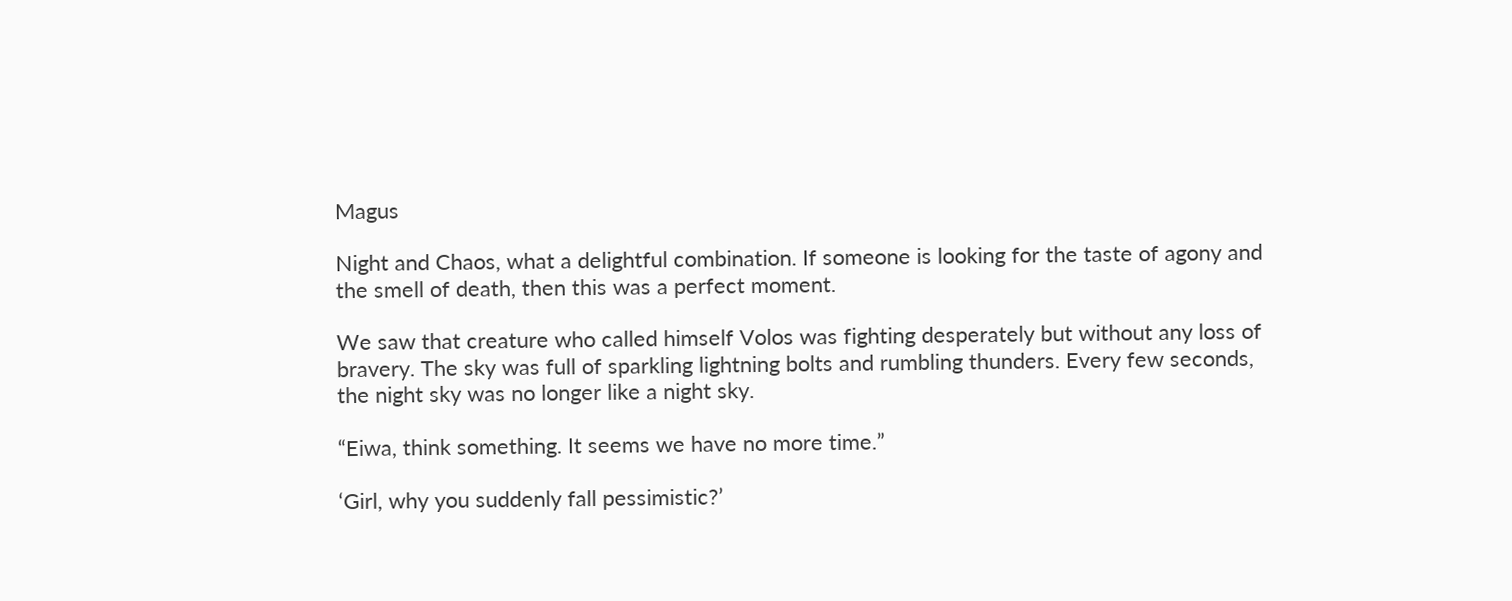Magus

Night and Chaos, what a delightful combination. If someone is looking for the taste of agony and the smell of death, then this was a perfect moment.

We saw that creature who called himself Volos was fighting desperately but without any loss of bravery. The sky was full of sparkling lightning bolts and rumbling thunders. Every few seconds, the night sky was no longer like a night sky.

“Eiwa, think something. It seems we have no more time.”

‘Girl, why you suddenly fall pessimistic?’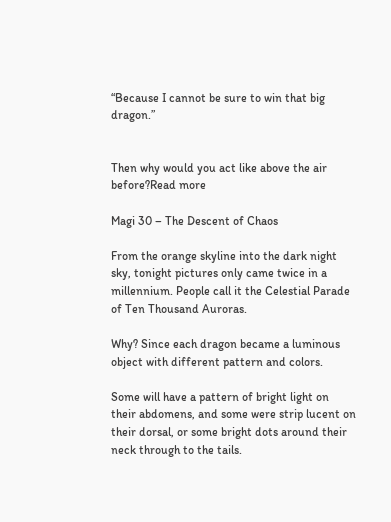“Because I cannot be sure to win that big dragon.”


Then why would you act like above the air before?Read more

Magi 30 – The Descent of Chaos

From the orange skyline into the dark night sky, tonight pictures only came twice in a millennium. People call it the Celestial Parade of Ten Thousand Auroras.

Why? Since each dragon became a luminous object with different pattern and colors.

Some will have a pattern of bright light on their abdomens, and some were strip lucent on their dorsal, or some bright dots around their neck through to the tails.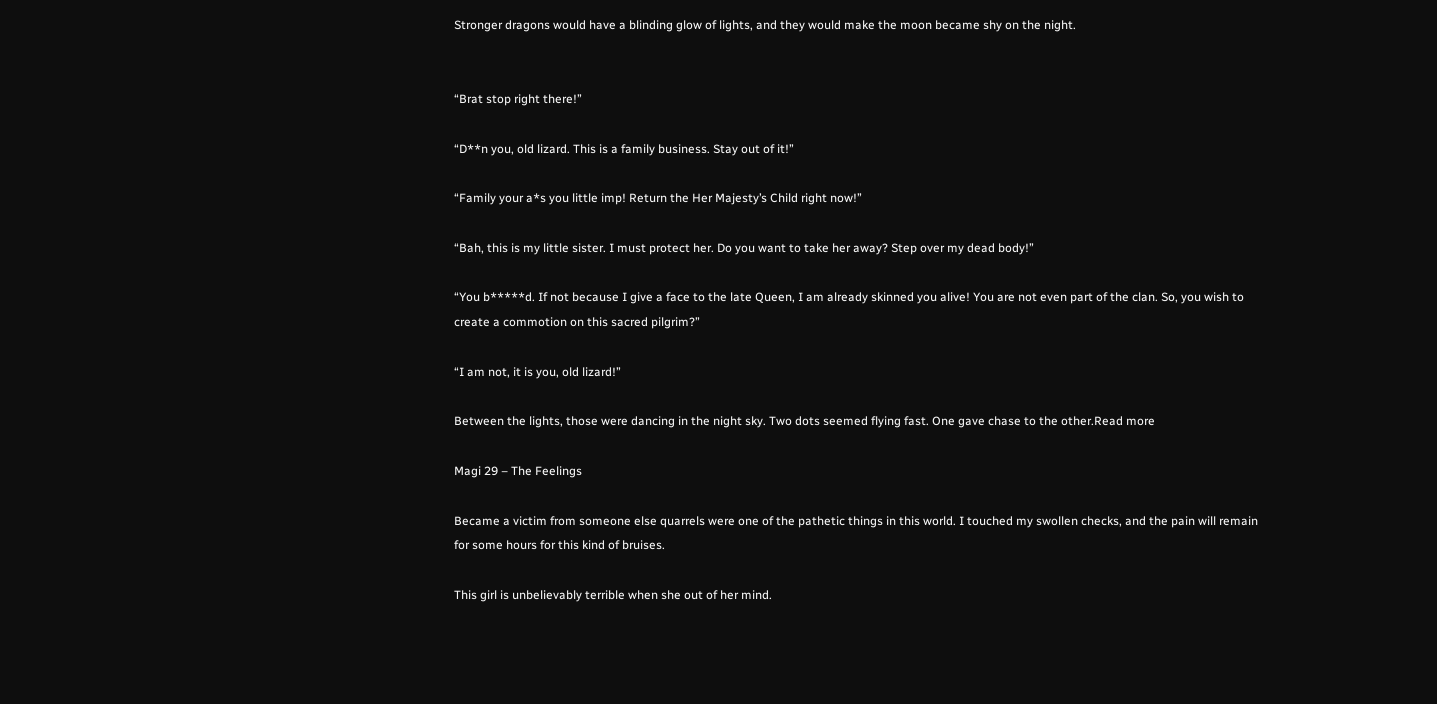Stronger dragons would have a blinding glow of lights, and they would make the moon became shy on the night.


“Brat stop right there!”

“D**n you, old lizard. This is a family business. Stay out of it!”

“Family your a*s you little imp! Return the Her Majesty’s Child right now!”

“Bah, this is my little sister. I must protect her. Do you want to take her away? Step over my dead body!”

“You b*****d. If not because I give a face to the late Queen, I am already skinned you alive! You are not even part of the clan. So, you wish to create a commotion on this sacred pilgrim?”

“I am not, it is you, old lizard!”

Between the lights, those were dancing in the night sky. Two dots seemed flying fast. One gave chase to the other.Read more

Magi 29 – The Feelings

Became a victim from someone else quarrels were one of the pathetic things in this world. I touched my swollen checks, and the pain will remain for some hours for this kind of bruises.

This girl is unbelievably terrible when she out of her mind.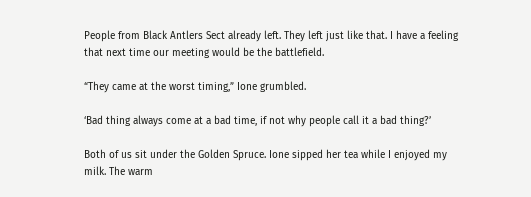People from Black Antlers Sect already left. They left just like that. I have a feeling that next time our meeting would be the battlefield.

“They came at the worst timing,” Ione grumbled.

‘Bad thing always come at a bad time, if not why people call it a bad thing?’

Both of us sit under the Golden Spruce. Ione sipped her tea while I enjoyed my milk. The warm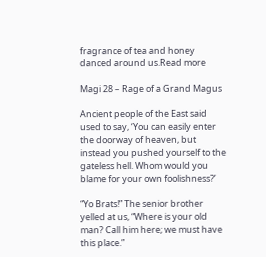fragrance of tea and honey danced around us.Read more

Magi 28 – Rage of a Grand Magus

Ancient people of the East said used to say, ‘You can easily enter the doorway of heaven, but instead you pushed yourself to the gateless hell. Whom would you blame for your own foolishness?’

“Yo Brats!” The senior brother yelled at us, “Where is your old man? Call him here; we must have this place.”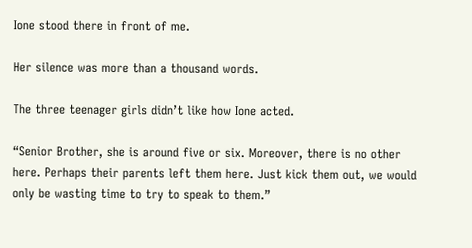Ione stood there in front of me.

Her silence was more than a thousand words.

The three teenager girls didn’t like how Ione acted.

“Senior Brother, she is around five or six. Moreover, there is no other here. Perhaps their parents left them here. Just kick them out, we would only be wasting time to try to speak to them.”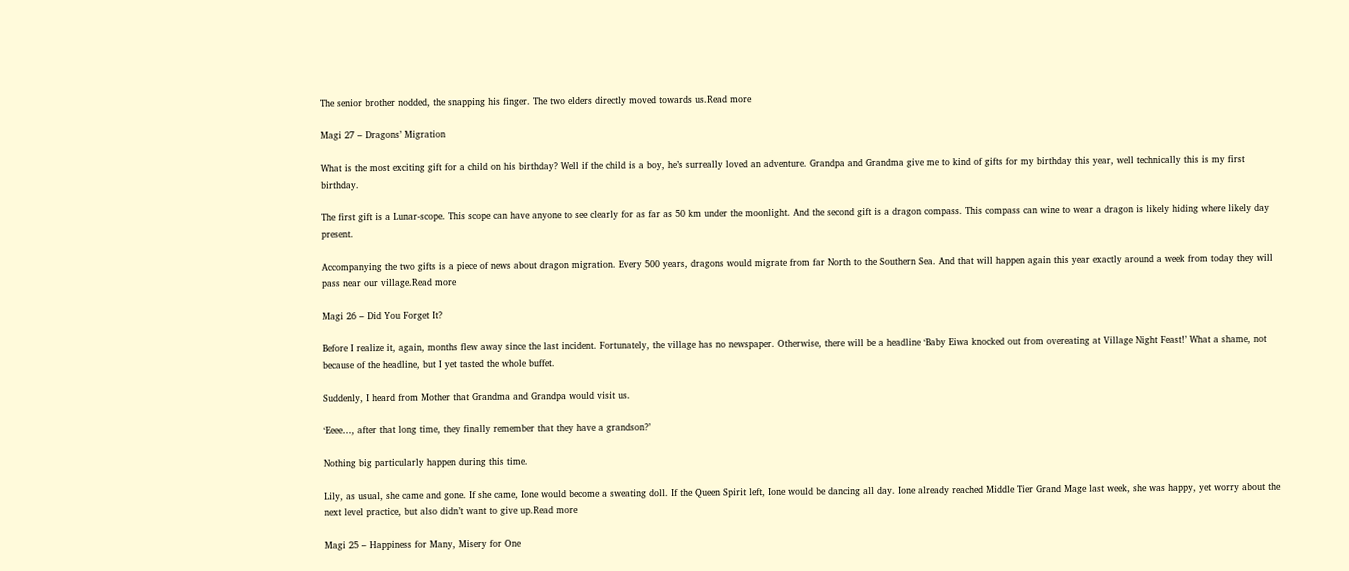The senior brother nodded, the snapping his finger. The two elders directly moved towards us.Read more

Magi 27 – Dragons’ Migration

What is the most exciting gift for a child on his birthday? Well if the child is a boy, he’s surreally loved an adventure. Grandpa and Grandma give me to kind of gifts for my birthday this year, well technically this is my first birthday.

The first gift is a Lunar-scope. This scope can have anyone to see clearly for as far as 50 km under the moonlight. And the second gift is a dragon compass. This compass can wine to wear a dragon is likely hiding where likely day present.

Accompanying the two gifts is a piece of news about dragon migration. Every 500 years, dragons would migrate from far North to the Southern Sea. And that will happen again this year exactly around a week from today they will pass near our village.Read more

Magi 26 – Did You Forget It?

Before I realize it, again, months flew away since the last incident. Fortunately, the village has no newspaper. Otherwise, there will be a headline ‘Baby Eiwa knocked out from overeating at Village Night Feast!’ What a shame, not because of the headline, but I yet tasted the whole buffet.

Suddenly, I heard from Mother that Grandma and Grandpa would visit us.

‘Eeee…, after that long time, they finally remember that they have a grandson?’

Nothing big particularly happen during this time.

Lily, as usual, she came and gone. If she came, Ione would become a sweating doll. If the Queen Spirit left, Ione would be dancing all day. Ione already reached Middle Tier Grand Mage last week, she was happy, yet worry about the next level practice, but also didn’t want to give up.Read more

Magi 25 – Happiness for Many, Misery for One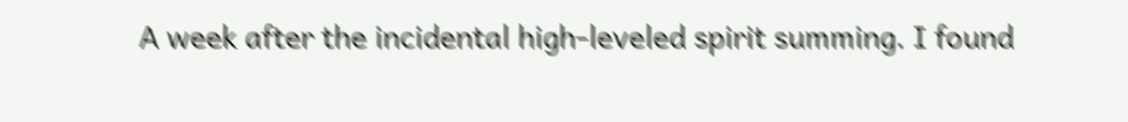A week after the incidental high-leveled spirit summing. I found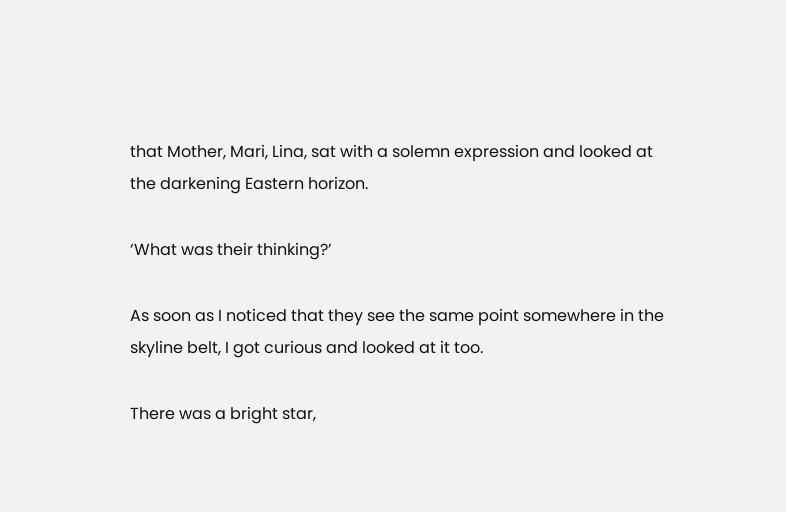that Mother, Mari, Lina, sat with a solemn expression and looked at the darkening Eastern horizon.

‘What was their thinking?’

As soon as I noticed that they see the same point somewhere in the skyline belt, I got curious and looked at it too.

There was a bright star,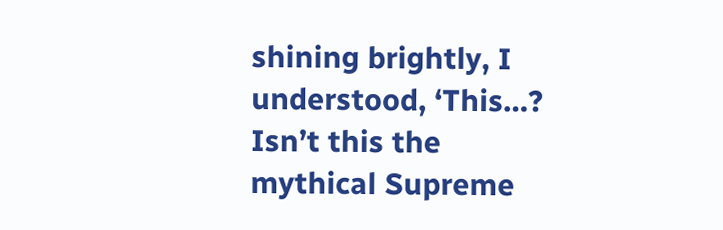shining brightly, I understood, ‘This…? Isn’t this the mythical Supreme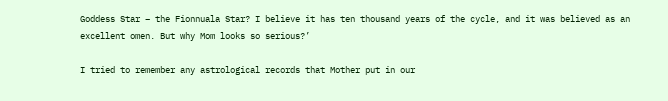Goddess Star – the Fionnuala Star? I believe it has ten thousand years of the cycle, and it was believed as an excellent omen. But why Mom looks so serious?’

I tried to remember any astrological records that Mother put in our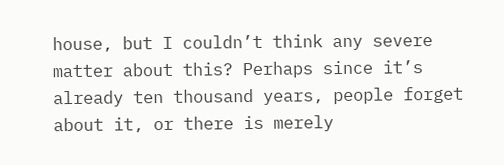house, but I couldn’t think any severe matter about this? Perhaps since it’s already ten thousand years, people forget about it, or there is merely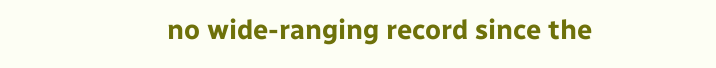no wide-ranging record since the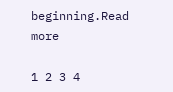beginning.Read more

1 2 3 4